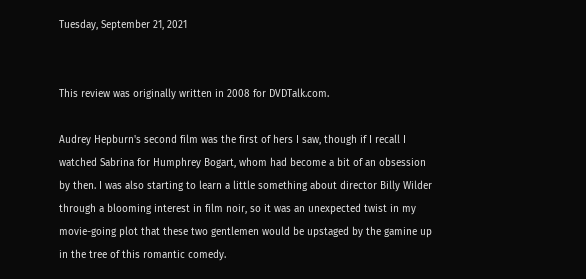Tuesday, September 21, 2021


This review was originally written in 2008 for DVDTalk.com.

Audrey Hepburn's second film was the first of hers I saw, though if I recall I watched Sabrina for Humphrey Bogart, whom had become a bit of an obsession by then. I was also starting to learn a little something about director Billy Wilder through a blooming interest in film noir, so it was an unexpected twist in my movie-going plot that these two gentlemen would be upstaged by the gamine up in the tree of this romantic comedy.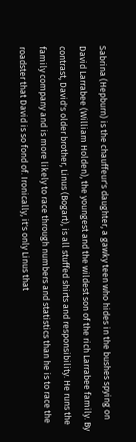Sabrina (Hepburn) is the chauffeur's daughter, a gawky teen who hides in the bushes spying on David Larrabee (William Holden), the youngest and the wildest son of the rich Larrabee family. By contrast, David's older brother, Linus (Bogart), is all stuffed shirts and responsibility. He runs the family company and is more likely to race through numbers and statistics than he is to race the roadster that David is so fond of. Ironically, it's only Linus that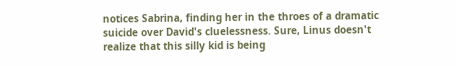notices Sabrina, finding her in the throes of a dramatic suicide over David's cluelessness. Sure, Linus doesn't realize that this silly kid is being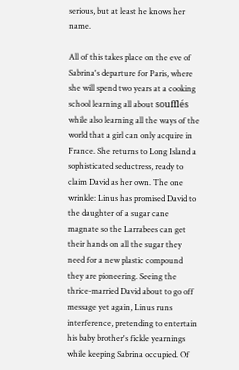serious, but at least he knows her name.

All of this takes place on the eve of Sabrina's departure for Paris, where she will spend two years at a cooking school learning all about soufflés while also learning all the ways of the world that a girl can only acquire in France. She returns to Long Island a sophisticated seductress, ready to claim David as her own. The one wrinkle: Linus has promised David to the daughter of a sugar cane magnate so the Larrabees can get their hands on all the sugar they need for a new plastic compound they are pioneering. Seeing the thrice-married David about to go off message yet again, Linus runs interference, pretending to entertain his baby brother's fickle yearnings while keeping Sabrina occupied. Of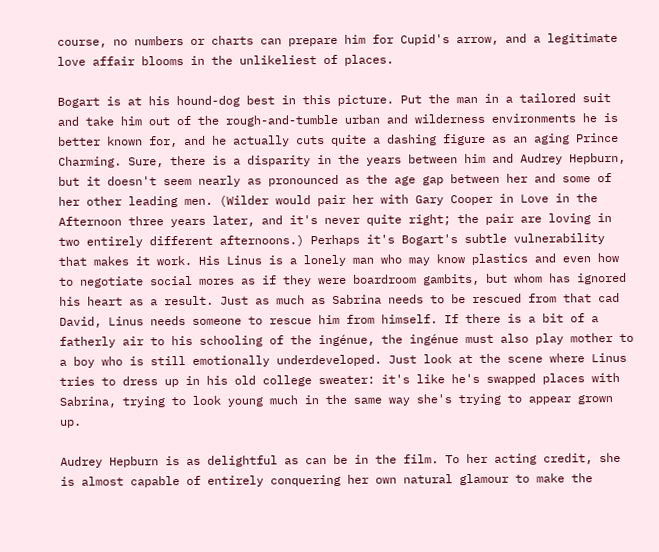course, no numbers or charts can prepare him for Cupid's arrow, and a legitimate love affair blooms in the unlikeliest of places.

Bogart is at his hound-dog best in this picture. Put the man in a tailored suit and take him out of the rough-and-tumble urban and wilderness environments he is better known for, and he actually cuts quite a dashing figure as an aging Prince Charming. Sure, there is a disparity in the years between him and Audrey Hepburn, but it doesn't seem nearly as pronounced as the age gap between her and some of her other leading men. (Wilder would pair her with Gary Cooper in Love in the Afternoon three years later, and it's never quite right; the pair are loving in two entirely different afternoons.) Perhaps it's Bogart's subtle vulnerability that makes it work. His Linus is a lonely man who may know plastics and even how to negotiate social mores as if they were boardroom gambits, but whom has ignored his heart as a result. Just as much as Sabrina needs to be rescued from that cad David, Linus needs someone to rescue him from himself. If there is a bit of a fatherly air to his schooling of the ingénue, the ingénue must also play mother to a boy who is still emotionally underdeveloped. Just look at the scene where Linus tries to dress up in his old college sweater: it's like he's swapped places with Sabrina, trying to look young much in the same way she's trying to appear grown up.

Audrey Hepburn is as delightful as can be in the film. To her acting credit, she is almost capable of entirely conquering her own natural glamour to make the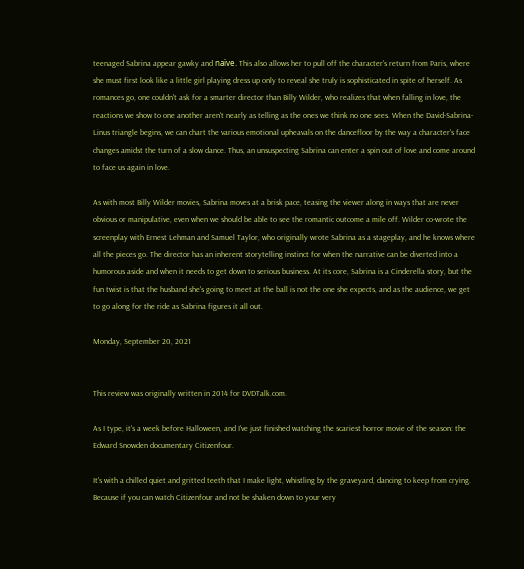teenaged Sabrina appear gawky and naïve. This also allows her to pull off the character's return from Paris, where she must first look like a little girl playing dress up only to reveal she truly is sophisticated in spite of herself. As romances go, one couldn't ask for a smarter director than Billy Wilder, who realizes that when falling in love, the reactions we show to one another aren't nearly as telling as the ones we think no one sees. When the David-Sabrina-Linus triangle begins, we can chart the various emotional upheavals on the dancefloor by the way a character's face changes amidst the turn of a slow dance. Thus, an unsuspecting Sabrina can enter a spin out of love and come around to face us again in love.

As with most Billy Wilder movies, Sabrina moves at a brisk pace, teasing the viewer along in ways that are never obvious or manipulative, even when we should be able to see the romantic outcome a mile off. Wilder co-wrote the screenplay with Ernest Lehman and Samuel Taylor, who originally wrote Sabrina as a stageplay, and he knows where all the pieces go. The director has an inherent storytelling instinct for when the narrative can be diverted into a humorous aside and when it needs to get down to serious business. At its core, Sabrina is a Cinderella story, but the fun twist is that the husband she's going to meet at the ball is not the one she expects, and as the audience, we get to go along for the ride as Sabrina figures it all out.

Monday, September 20, 2021


This review was originally written in 2014 for DVDTalk.com.

As I type, it's a week before Halloween, and I've just finished watching the scariest horror movie of the season: the Edward Snowden documentary Citizenfour.

It's with a chilled quiet and gritted teeth that I make light, whistling by the graveyard, dancing to keep from crying. Because if you can watch Citizenfour and not be shaken down to your very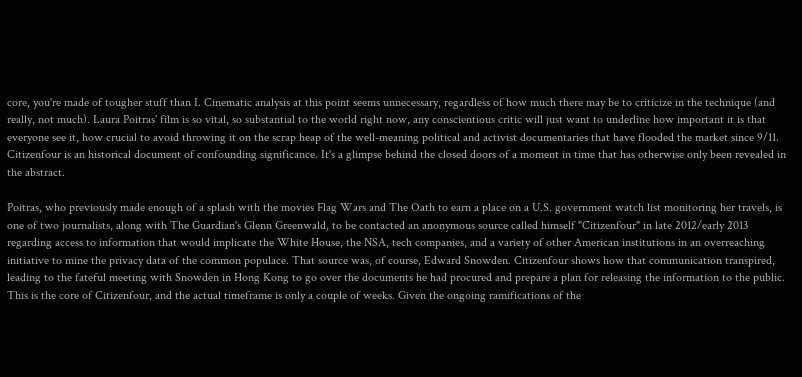core, you're made of tougher stuff than I. Cinematic analysis at this point seems unnecessary, regardless of how much there may be to criticize in the technique (and really, not much). Laura Poitras' film is so vital, so substantial to the world right now, any conscientious critic will just want to underline how important it is that everyone see it, how crucial to avoid throwing it on the scrap heap of the well-meaning political and activist documentaries that have flooded the market since 9/11. Citizenfour is an historical document of confounding significance. It's a glimpse behind the closed doors of a moment in time that has otherwise only been revealed in the abstract.

Poitras, who previously made enough of a splash with the movies Flag Wars and The Oath to earn a place on a U.S. government watch list monitoring her travels, is one of two journalists, along with The Guardian's Glenn Greenwald, to be contacted an anonymous source called himself "Citizenfour" in late 2012/early 2013 regarding access to information that would implicate the White House, the NSA, tech companies, and a variety of other American institutions in an overreaching initiative to mine the privacy data of the common populace. That source was, of course, Edward Snowden. Citizenfour shows how that communication transpired, leading to the fateful meeting with Snowden in Hong Kong to go over the documents he had procured and prepare a plan for releasing the information to the public. This is the core of Citizenfour, and the actual timeframe is only a couple of weeks. Given the ongoing ramifications of the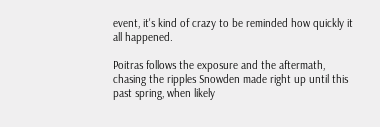event, it's kind of crazy to be reminded how quickly it all happened.

Poitras follows the exposure and the aftermath, chasing the ripples Snowden made right up until this past spring, when likely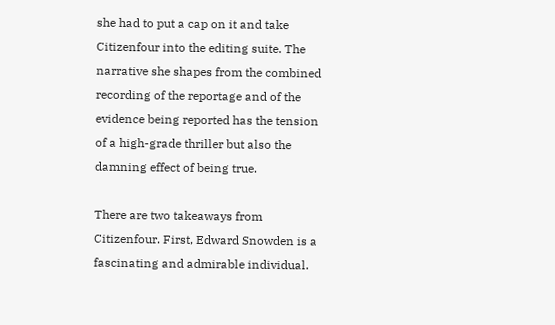she had to put a cap on it and take Citizenfour into the editing suite. The narrative she shapes from the combined recording of the reportage and of the evidence being reported has the tension of a high-grade thriller but also the damning effect of being true.

There are two takeaways from Citizenfour. First, Edward Snowden is a fascinating and admirable individual.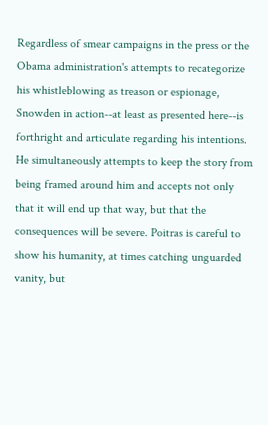Regardless of smear campaigns in the press or the Obama administration's attempts to recategorize his whistleblowing as treason or espionage, Snowden in action--at least as presented here--is forthright and articulate regarding his intentions. He simultaneously attempts to keep the story from being framed around him and accepts not only that it will end up that way, but that the consequences will be severe. Poitras is careful to show his humanity, at times catching unguarded vanity, but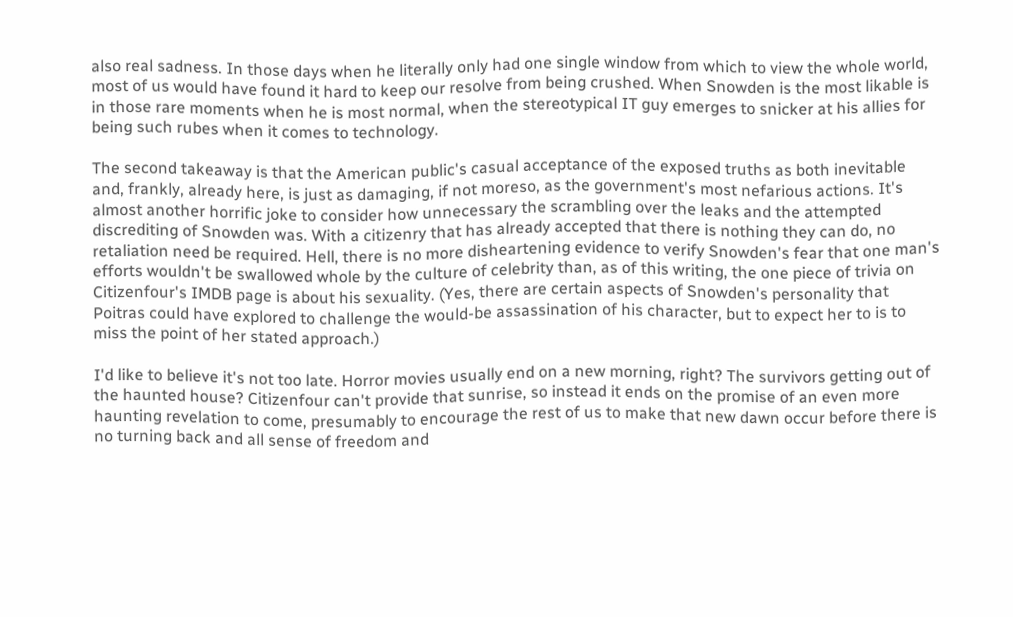also real sadness. In those days when he literally only had one single window from which to view the whole world, most of us would have found it hard to keep our resolve from being crushed. When Snowden is the most likable is in those rare moments when he is most normal, when the stereotypical IT guy emerges to snicker at his allies for being such rubes when it comes to technology.

The second takeaway is that the American public's casual acceptance of the exposed truths as both inevitable and, frankly, already here, is just as damaging, if not moreso, as the government's most nefarious actions. It's almost another horrific joke to consider how unnecessary the scrambling over the leaks and the attempted discrediting of Snowden was. With a citizenry that has already accepted that there is nothing they can do, no retaliation need be required. Hell, there is no more disheartening evidence to verify Snowden's fear that one man's efforts wouldn't be swallowed whole by the culture of celebrity than, as of this writing, the one piece of trivia on Citizenfour's IMDB page is about his sexuality. (Yes, there are certain aspects of Snowden's personality that Poitras could have explored to challenge the would-be assassination of his character, but to expect her to is to miss the point of her stated approach.)

I'd like to believe it's not too late. Horror movies usually end on a new morning, right? The survivors getting out of the haunted house? Citizenfour can't provide that sunrise, so instead it ends on the promise of an even more haunting revelation to come, presumably to encourage the rest of us to make that new dawn occur before there is no turning back and all sense of freedom and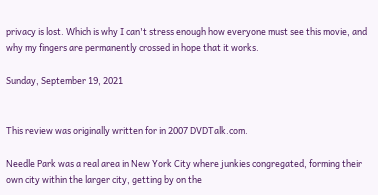privacy is lost. Which is why I can't stress enough how everyone must see this movie, and why my fingers are permanently crossed in hope that it works.

Sunday, September 19, 2021


This review was originally written for in 2007 DVDTalk.com.

Needle Park was a real area in New York City where junkies congregated, forming their own city within the larger city, getting by on the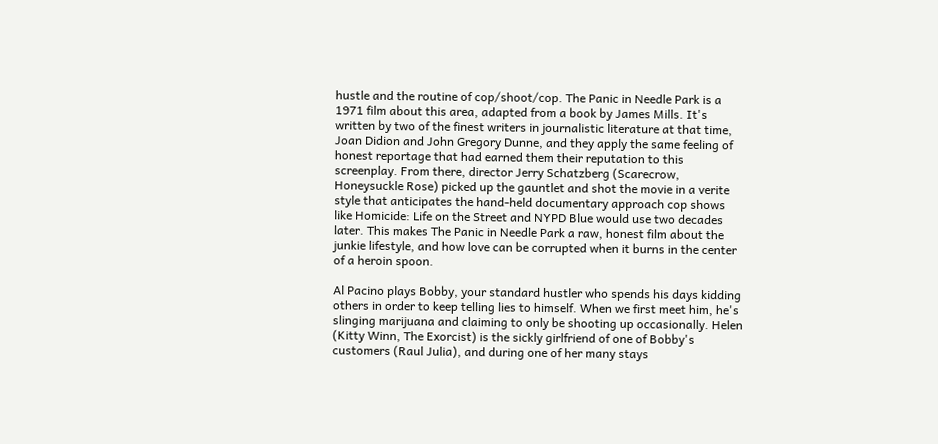hustle and the routine of cop/shoot/cop. The Panic in Needle Park is a 1971 film about this area, adapted from a book by James Mills. It's written by two of the finest writers in journalistic literature at that time, Joan Didion and John Gregory Dunne, and they apply the same feeling of honest reportage that had earned them their reputation to this screenplay. From there, director Jerry Schatzberg (Scarecrow, Honeysuckle Rose) picked up the gauntlet and shot the movie in a verite style that anticipates the hand-held documentary approach cop shows like Homicide: Life on the Street and NYPD Blue would use two decades later. This makes The Panic in Needle Park a raw, honest film about the junkie lifestyle, and how love can be corrupted when it burns in the center of a heroin spoon.

Al Pacino plays Bobby, your standard hustler who spends his days kidding others in order to keep telling lies to himself. When we first meet him, he's slinging marijuana and claiming to only be shooting up occasionally. Helen (Kitty Winn, The Exorcist) is the sickly girlfriend of one of Bobby's customers (Raul Julia), and during one of her many stays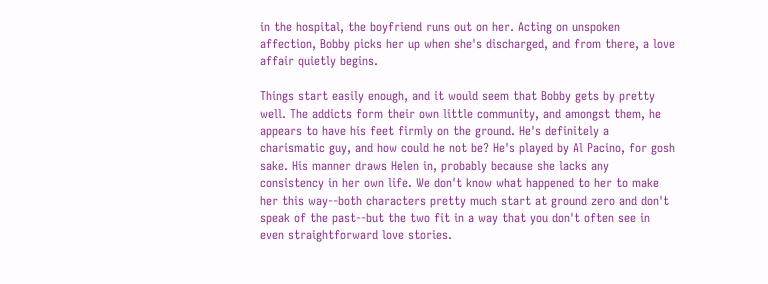in the hospital, the boyfriend runs out on her. Acting on unspoken affection, Bobby picks her up when she's discharged, and from there, a love affair quietly begins.

Things start easily enough, and it would seem that Bobby gets by pretty well. The addicts form their own little community, and amongst them, he appears to have his feet firmly on the ground. He's definitely a charismatic guy, and how could he not be? He's played by Al Pacino, for gosh sake. His manner draws Helen in, probably because she lacks any consistency in her own life. We don't know what happened to her to make her this way--both characters pretty much start at ground zero and don't speak of the past--but the two fit in a way that you don't often see in even straightforward love stories.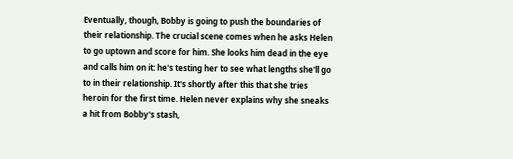Eventually, though, Bobby is going to push the boundaries of their relationship. The crucial scene comes when he asks Helen to go uptown and score for him. She looks him dead in the eye and calls him on it: he's testing her to see what lengths she'll go to in their relationship. It's shortly after this that she tries heroin for the first time. Helen never explains why she sneaks a hit from Bobby's stash,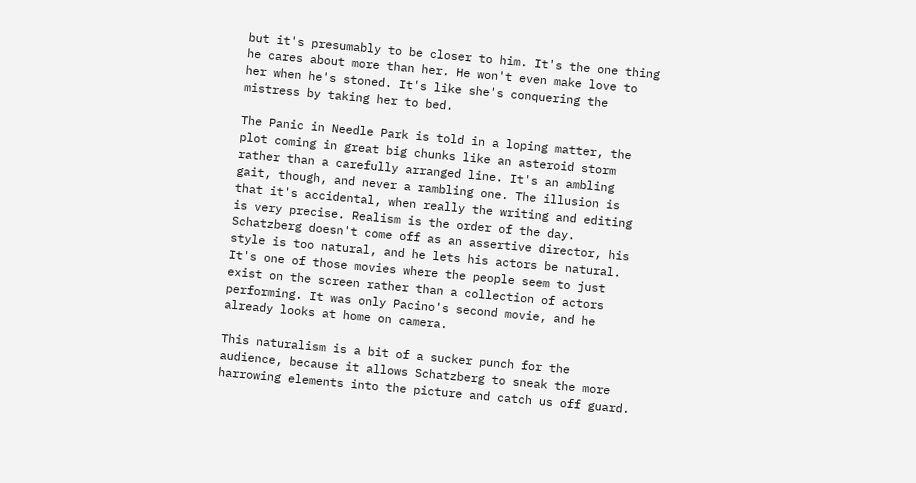but it's presumably to be closer to him. It's the one thing he cares about more than her. He won't even make love to her when he's stoned. It's like she's conquering the mistress by taking her to bed.

The Panic in Needle Park is told in a loping matter, the plot coming in great big chunks like an asteroid storm rather than a carefully arranged line. It's an ambling gait, though, and never a rambling one. The illusion is that it's accidental, when really the writing and editing is very precise. Realism is the order of the day. Schatzberg doesn't come off as an assertive director, his style is too natural, and he lets his actors be natural. It's one of those movies where the people seem to just exist on the screen rather than a collection of actors performing. It was only Pacino's second movie, and he already looks at home on camera.

This naturalism is a bit of a sucker punch for the audience, because it allows Schatzberg to sneak the more harrowing elements into the picture and catch us off guard.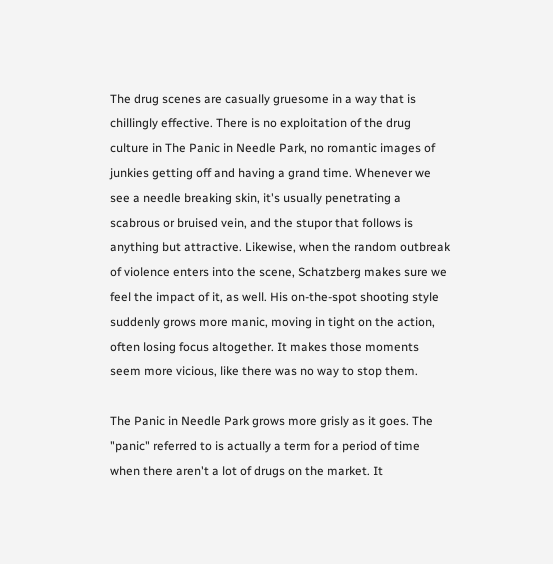The drug scenes are casually gruesome in a way that is chillingly effective. There is no exploitation of the drug culture in The Panic in Needle Park, no romantic images of junkies getting off and having a grand time. Whenever we see a needle breaking skin, it's usually penetrating a scabrous or bruised vein, and the stupor that follows is anything but attractive. Likewise, when the random outbreak of violence enters into the scene, Schatzberg makes sure we feel the impact of it, as well. His on-the-spot shooting style suddenly grows more manic, moving in tight on the action, often losing focus altogether. It makes those moments seem more vicious, like there was no way to stop them.

The Panic in Needle Park grows more grisly as it goes. The "panic" referred to is actually a term for a period of time when there aren't a lot of drugs on the market. It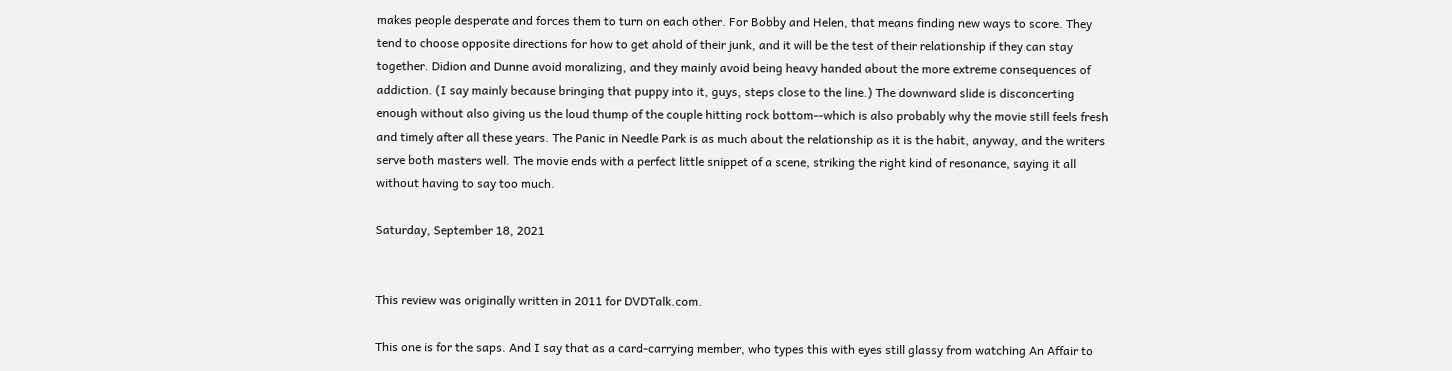makes people desperate and forces them to turn on each other. For Bobby and Helen, that means finding new ways to score. They tend to choose opposite directions for how to get ahold of their junk, and it will be the test of their relationship if they can stay together. Didion and Dunne avoid moralizing, and they mainly avoid being heavy handed about the more extreme consequences of addiction. (I say mainly because bringing that puppy into it, guys, steps close to the line.) The downward slide is disconcerting enough without also giving us the loud thump of the couple hitting rock bottom--which is also probably why the movie still feels fresh and timely after all these years. The Panic in Needle Park is as much about the relationship as it is the habit, anyway, and the writers serve both masters well. The movie ends with a perfect little snippet of a scene, striking the right kind of resonance, saying it all without having to say too much.

Saturday, September 18, 2021


This review was originally written in 2011 for DVDTalk.com.

This one is for the saps. And I say that as a card-carrying member, who types this with eyes still glassy from watching An Affair to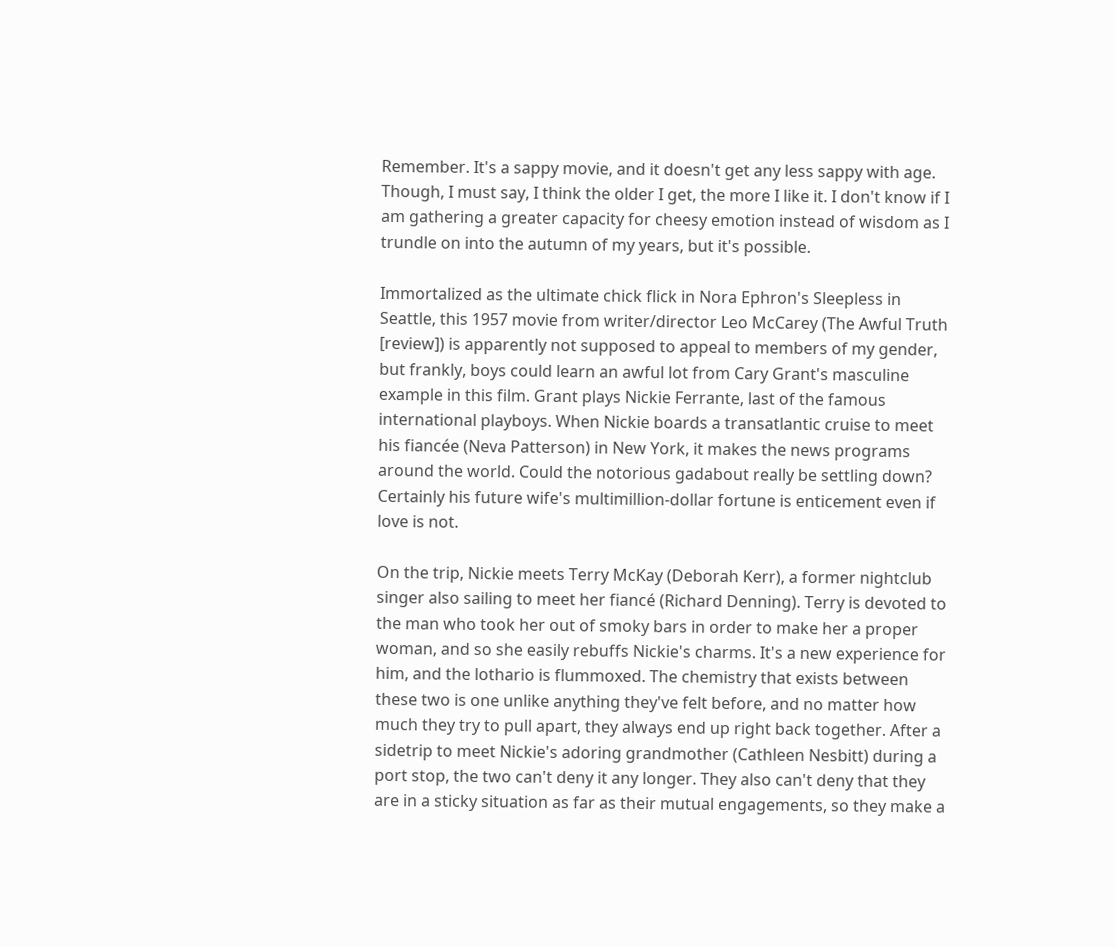Remember. It's a sappy movie, and it doesn't get any less sappy with age. Though, I must say, I think the older I get, the more I like it. I don't know if I am gathering a greater capacity for cheesy emotion instead of wisdom as I trundle on into the autumn of my years, but it's possible.

Immortalized as the ultimate chick flick in Nora Ephron's Sleepless in Seattle, this 1957 movie from writer/director Leo McCarey (The Awful Truth [review]) is apparently not supposed to appeal to members of my gender, but frankly, boys could learn an awful lot from Cary Grant's masculine example in this film. Grant plays Nickie Ferrante, last of the famous international playboys. When Nickie boards a transatlantic cruise to meet his fiancée (Neva Patterson) in New York, it makes the news programs around the world. Could the notorious gadabout really be settling down? Certainly his future wife's multimillion-dollar fortune is enticement even if love is not.

On the trip, Nickie meets Terry McKay (Deborah Kerr), a former nightclub singer also sailing to meet her fiancé (Richard Denning). Terry is devoted to the man who took her out of smoky bars in order to make her a proper woman, and so she easily rebuffs Nickie's charms. It's a new experience for him, and the lothario is flummoxed. The chemistry that exists between these two is one unlike anything they've felt before, and no matter how much they try to pull apart, they always end up right back together. After a sidetrip to meet Nickie's adoring grandmother (Cathleen Nesbitt) during a port stop, the two can't deny it any longer. They also can't deny that they are in a sticky situation as far as their mutual engagements, so they make a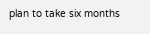plan to take six months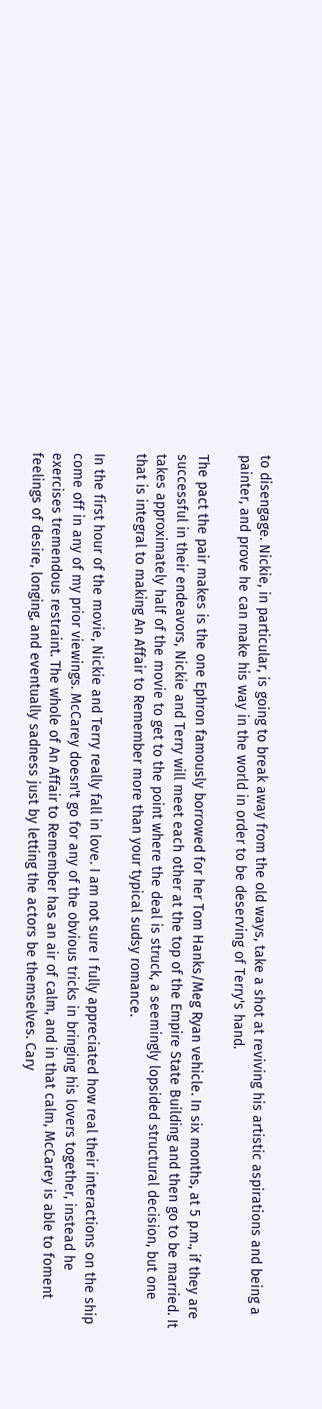to disengage. Nickie, in particular, is going to break away from the old ways, take a shot at reviving his artistic aspirations and being a painter, and prove he can make his way in the world in order to be deserving of Terry's hand.

The pact the pair makes is the one Ephron famously borrowed for her Tom Hanks/Meg Ryan vehicle. In six months, at 5 p.m., if they are successful in their endeavors, Nickie and Terry will meet each other at the top of the Empire State Building and then go to be married. It takes approximately half of the movie to get to the point where the deal is struck, a seemingly lopsided structural decision, but one that is integral to making An Affair to Remember more than your typical sudsy romance.

In the first hour of the movie, Nickie and Terry really fall in love. I am not sure I fully appreciated how real their interactions on the ship come off in any of my prior viewings. McCarey doesn't go for any of the obvious tricks in bringing his lovers together, instead he exercises tremendous restraint. The whole of An Affair to Remember has an air of calm, and in that calm, McCarey is able to foment feelings of desire, longing, and eventually sadness just by letting the actors be themselves. Cary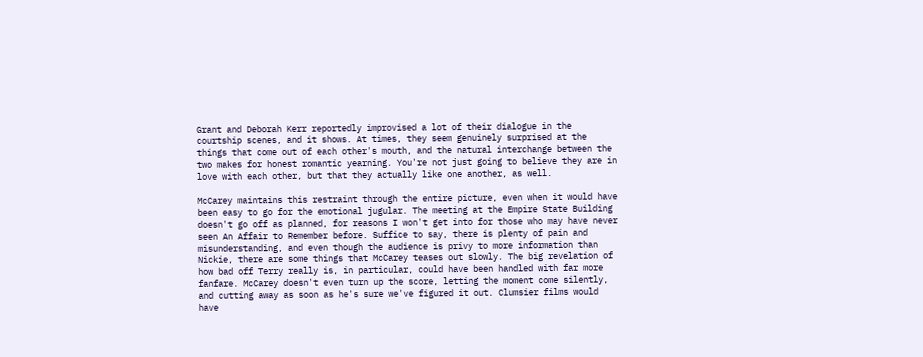Grant and Deborah Kerr reportedly improvised a lot of their dialogue in the courtship scenes, and it shows. At times, they seem genuinely surprised at the things that come out of each other's mouth, and the natural interchange between the two makes for honest romantic yearning. You're not just going to believe they are in love with each other, but that they actually like one another, as well.

McCarey maintains this restraint through the entire picture, even when it would have been easy to go for the emotional jugular. The meeting at the Empire State Building doesn't go off as planned, for reasons I won't get into for those who may have never seen An Affair to Remember before. Suffice to say, there is plenty of pain and misunderstanding, and even though the audience is privy to more information than Nickie, there are some things that McCarey teases out slowly. The big revelation of how bad off Terry really is, in particular, could have been handled with far more fanfare. McCarey doesn't even turn up the score, letting the moment come silently, and cutting away as soon as he's sure we've figured it out. Clumsier films would have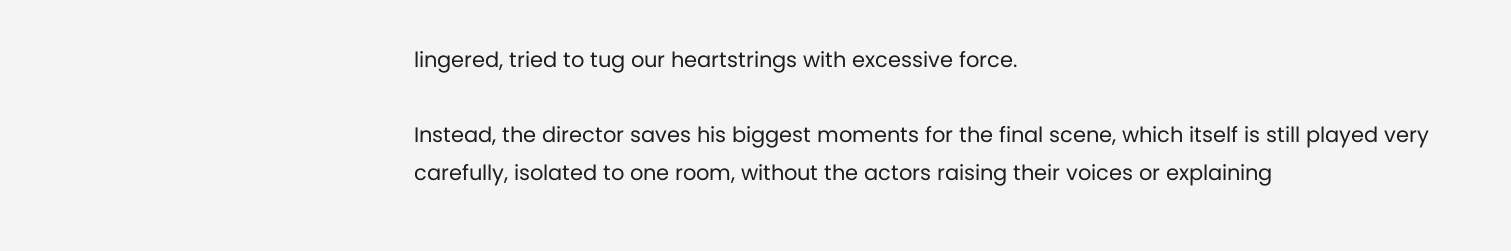lingered, tried to tug our heartstrings with excessive force.

Instead, the director saves his biggest moments for the final scene, which itself is still played very carefully, isolated to one room, without the actors raising their voices or explaining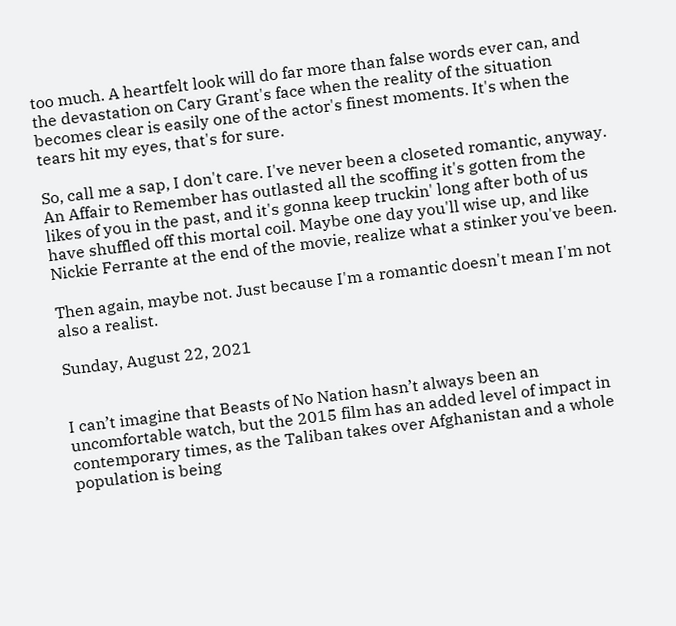too much. A heartfelt look will do far more than false words ever can, and the devastation on Cary Grant's face when the reality of the situation becomes clear is easily one of the actor's finest moments. It's when the tears hit my eyes, that's for sure.

So, call me a sap, I don't care. I've never been a closeted romantic, anyway. An Affair to Remember has outlasted all the scoffing it's gotten from the likes of you in the past, and it's gonna keep truckin' long after both of us have shuffled off this mortal coil. Maybe one day you'll wise up, and like Nickie Ferrante at the end of the movie, realize what a stinker you've been.

Then again, maybe not. Just because I'm a romantic doesn't mean I'm not also a realist.

Sunday, August 22, 2021


I can’t imagine that Beasts of No Nation hasn’t always been an uncomfortable watch, but the 2015 film has an added level of impact in contemporary times, as the Taliban takes over Afghanistan and a whole population is being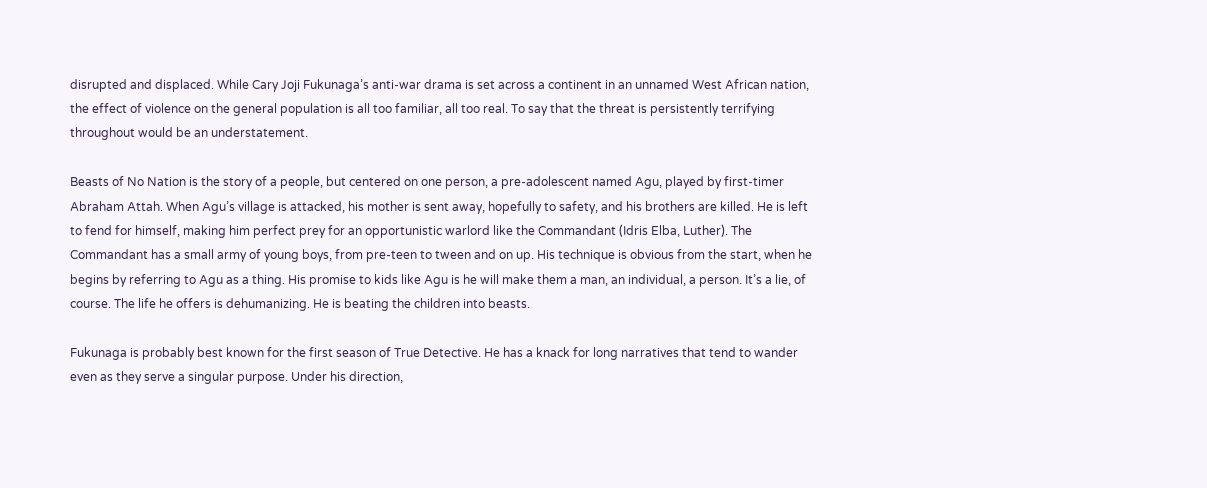disrupted and displaced. While Cary Joji Fukunaga’s anti-war drama is set across a continent in an unnamed West African nation, the effect of violence on the general population is all too familiar, all too real. To say that the threat is persistently terrifying throughout would be an understatement.

Beasts of No Nation is the story of a people, but centered on one person, a pre-adolescent named Agu, played by first-timer Abraham Attah. When Agu’s village is attacked, his mother is sent away, hopefully to safety, and his brothers are killed. He is left to fend for himself, making him perfect prey for an opportunistic warlord like the Commandant (Idris Elba, Luther). The Commandant has a small army of young boys, from pre-teen to tween and on up. His technique is obvious from the start, when he begins by referring to Agu as a thing. His promise to kids like Agu is he will make them a man, an individual, a person. It’s a lie, of course. The life he offers is dehumanizing. He is beating the children into beasts.

Fukunaga is probably best known for the first season of True Detective. He has a knack for long narratives that tend to wander even as they serve a singular purpose. Under his direction,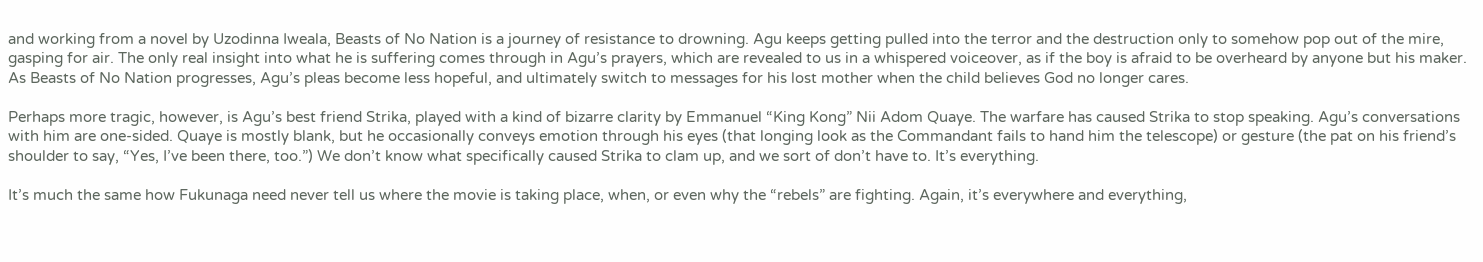and working from a novel by Uzodinna Iweala, Beasts of No Nation is a journey of resistance to drowning. Agu keeps getting pulled into the terror and the destruction only to somehow pop out of the mire, gasping for air. The only real insight into what he is suffering comes through in Agu’s prayers, which are revealed to us in a whispered voiceover, as if the boy is afraid to be overheard by anyone but his maker. As Beasts of No Nation progresses, Agu’s pleas become less hopeful, and ultimately switch to messages for his lost mother when the child believes God no longer cares.

Perhaps more tragic, however, is Agu’s best friend Strika, played with a kind of bizarre clarity by Emmanuel “King Kong” Nii Adom Quaye. The warfare has caused Strika to stop speaking. Agu’s conversations with him are one-sided. Quaye is mostly blank, but he occasionally conveys emotion through his eyes (that longing look as the Commandant fails to hand him the telescope) or gesture (the pat on his friend’s shoulder to say, “Yes, I’ve been there, too.”) We don’t know what specifically caused Strika to clam up, and we sort of don’t have to. It’s everything.

It’s much the same how Fukunaga need never tell us where the movie is taking place, when, or even why the “rebels” are fighting. Again, it’s everywhere and everything,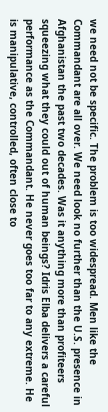we need not be specific. The problem is too widespread. Men like the Commandant are all over. We need look no further than the U.S. presence in Afghanistan the past two decades. Was it anything more than profiteers squeezing what they could out of human beings? Idris Elba delivers a careful performance as the Commandant. He never goes too far to any extreme. He is manipulative, controlled, often close to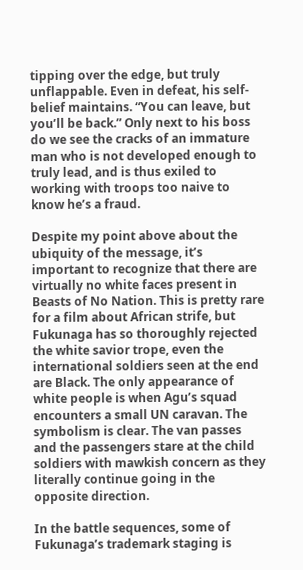tipping over the edge, but truly unflappable. Even in defeat, his self-belief maintains. “You can leave, but you’ll be back.” Only next to his boss do we see the cracks of an immature man who is not developed enough to truly lead, and is thus exiled to working with troops too naive to know he’s a fraud.

Despite my point above about the ubiquity of the message, it’s important to recognize that there are virtually no white faces present in Beasts of No Nation. This is pretty rare for a film about African strife, but Fukunaga has so thoroughly rejected the white savior trope, even the international soldiers seen at the end are Black. The only appearance of white people is when Agu’s squad encounters a small UN caravan. The symbolism is clear. The van passes and the passengers stare at the child soldiers with mawkish concern as they literally continue going in the opposite direction.

In the battle sequences, some of Fukunaga’s trademark staging is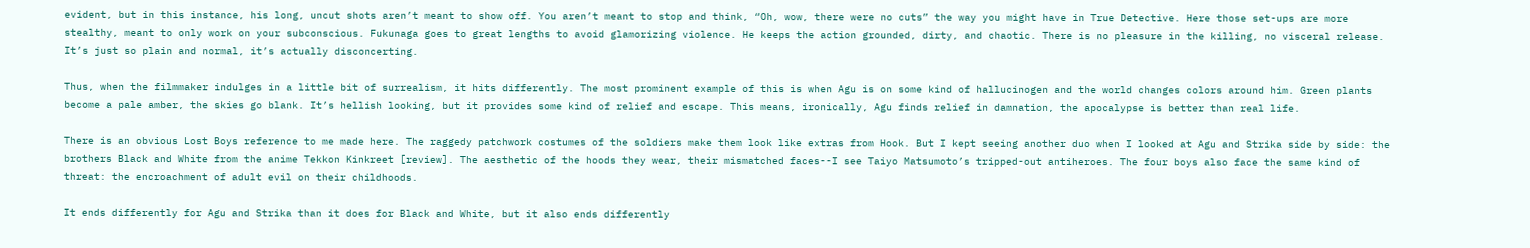evident, but in this instance, his long, uncut shots aren’t meant to show off. You aren’t meant to stop and think, “Oh, wow, there were no cuts” the way you might have in True Detective. Here those set-ups are more stealthy, meant to only work on your subconscious. Fukunaga goes to great lengths to avoid glamorizing violence. He keeps the action grounded, dirty, and chaotic. There is no pleasure in the killing, no visceral release. It’s just so plain and normal, it’s actually disconcerting.

Thus, when the filmmaker indulges in a little bit of surrealism, it hits differently. The most prominent example of this is when Agu is on some kind of hallucinogen and the world changes colors around him. Green plants become a pale amber, the skies go blank. It’s hellish looking, but it provides some kind of relief and escape. This means, ironically, Agu finds relief in damnation, the apocalypse is better than real life.

There is an obvious Lost Boys reference to me made here. The raggedy patchwork costumes of the soldiers make them look like extras from Hook. But I kept seeing another duo when I looked at Agu and Strika side by side: the brothers Black and White from the anime Tekkon Kinkreet [review]. The aesthetic of the hoods they wear, their mismatched faces--I see Taiyo Matsumoto’s tripped-out antiheroes. The four boys also face the same kind of threat: the encroachment of adult evil on their childhoods.

It ends differently for Agu and Strika than it does for Black and White, but it also ends differently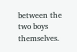between the two boys themselves.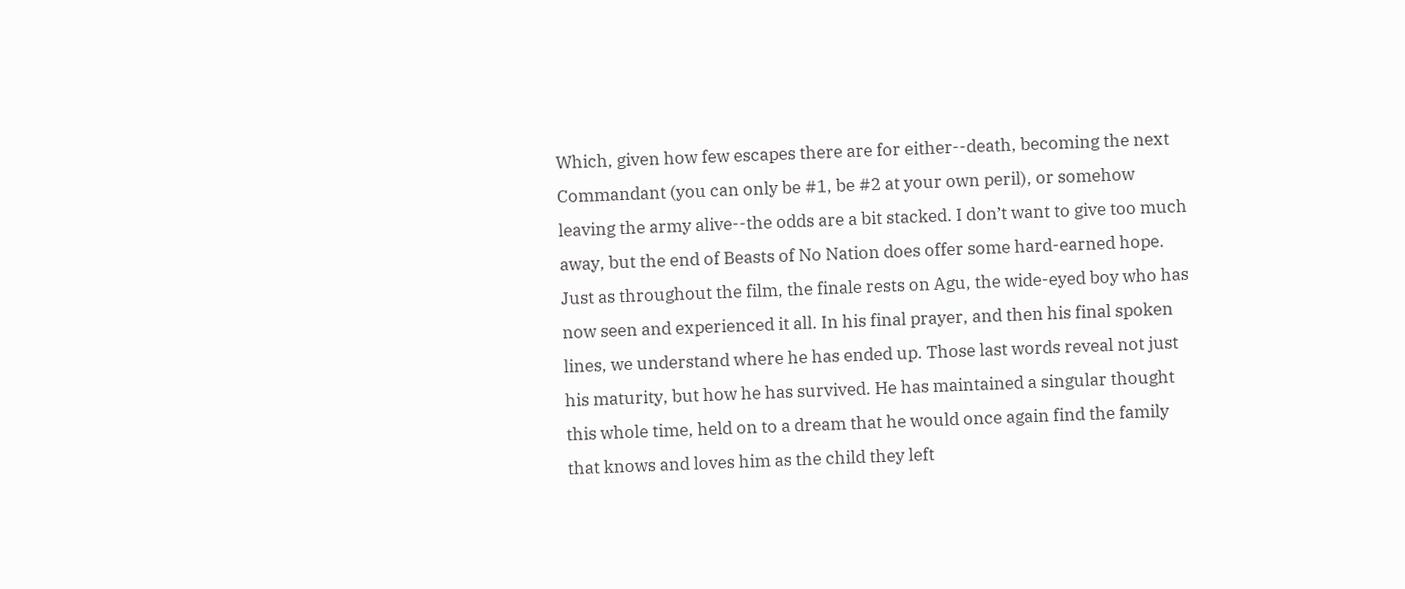Which, given how few escapes there are for either--death, becoming the next Commandant (you can only be #1, be #2 at your own peril), or somehow leaving the army alive--the odds are a bit stacked. I don’t want to give too much away, but the end of Beasts of No Nation does offer some hard-earned hope. Just as throughout the film, the finale rests on Agu, the wide-eyed boy who has now seen and experienced it all. In his final prayer, and then his final spoken lines, we understand where he has ended up. Those last words reveal not just his maturity, but how he has survived. He has maintained a singular thought this whole time, held on to a dream that he would once again find the family that knows and loves him as the child they left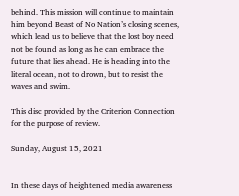behind. This mission will continue to maintain him beyond Beast of No Nation’s closing scenes, which lead us to believe that the lost boy need not be found as long as he can embrace the future that lies ahead. He is heading into the literal ocean, not to drown, but to resist the waves and swim.

This disc provided by the Criterion Connection for the purpose of review.

Sunday, August 15, 2021


In these days of heightened media awareness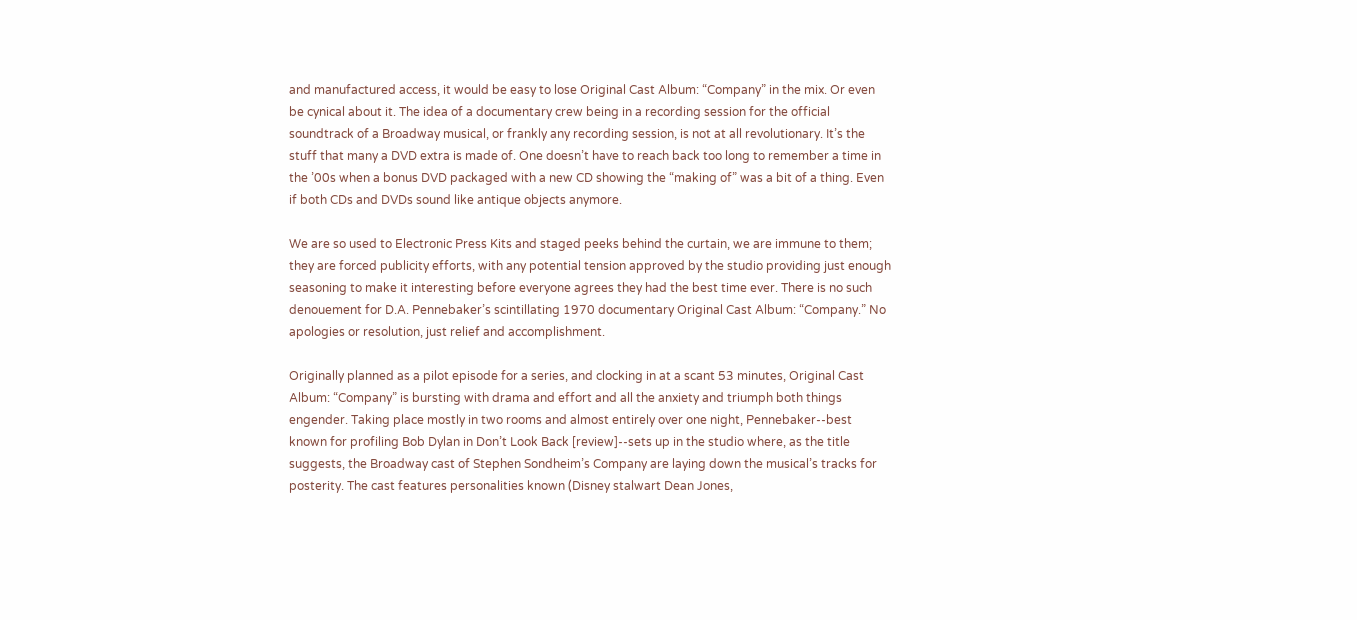and manufactured access, it would be easy to lose Original Cast Album: “Company” in the mix. Or even be cynical about it. The idea of a documentary crew being in a recording session for the official soundtrack of a Broadway musical, or frankly any recording session, is not at all revolutionary. It’s the stuff that many a DVD extra is made of. One doesn’t have to reach back too long to remember a time in the ’00s when a bonus DVD packaged with a new CD showing the “making of” was a bit of a thing. Even if both CDs and DVDs sound like antique objects anymore.

We are so used to Electronic Press Kits and staged peeks behind the curtain, we are immune to them; they are forced publicity efforts, with any potential tension approved by the studio providing just enough seasoning to make it interesting before everyone agrees they had the best time ever. There is no such denouement for D.A. Pennebaker’s scintillating 1970 documentary Original Cast Album: “Company.” No apologies or resolution, just relief and accomplishment.

Originally planned as a pilot episode for a series, and clocking in at a scant 53 minutes, Original Cast Album: “Company” is bursting with drama and effort and all the anxiety and triumph both things engender. Taking place mostly in two rooms and almost entirely over one night, Pennebaker--best known for profiling Bob Dylan in Don’t Look Back [review]--sets up in the studio where, as the title suggests, the Broadway cast of Stephen Sondheim’s Company are laying down the musical’s tracks for posterity. The cast features personalities known (Disney stalwart Dean Jones,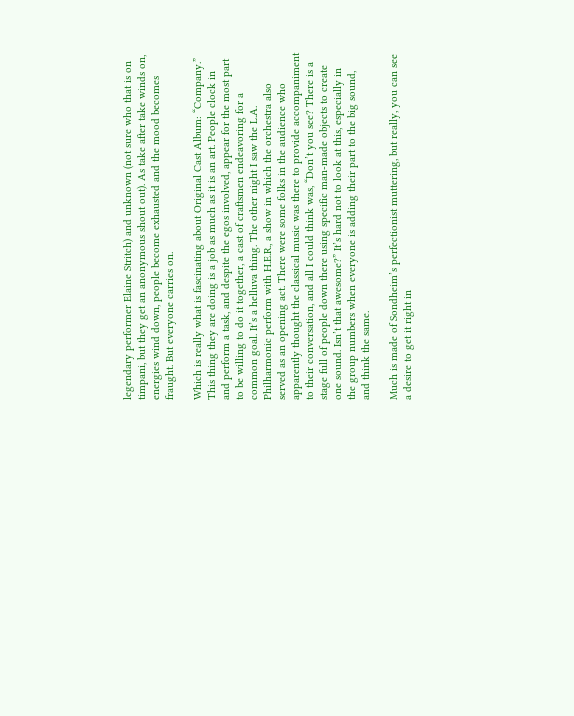legendary performer Elaine Stritch) and unknown (not sure who that is on timpani, but they get an anonymous shout out). As take after take winds on, energies wind down, people become exhausted and the mood becomes fraught. But everyone carries on.

Which is really what is fascinating about Original Cast Album: “Company.” This thing they are doing is a job as much as it is an art. People clock in and perform a task, and despite the egos involved, appear for the most part to be willing to do it together, a cast of craftsmen endeavoring for a common goal. It’s a helluva thing. The other night I saw the L.A. Philharmonic perform with H.E.R., a show in which the orchestra also served as an opening act. There were some folks in the audience who apparently thought the classical music was there to provide accompaniment to their conversation, and all I could think was, “Don’t you see? There is a stage full of people down there using specific man-made objects to create one sound. Isn’t that awesome?” It’s hard not to look at this, especially in the group numbers when everyone is adding their part to the big sound, and think the same.

Much is made of Sondheim’s perfectionist muttering, but really, you can see a desire to get it right in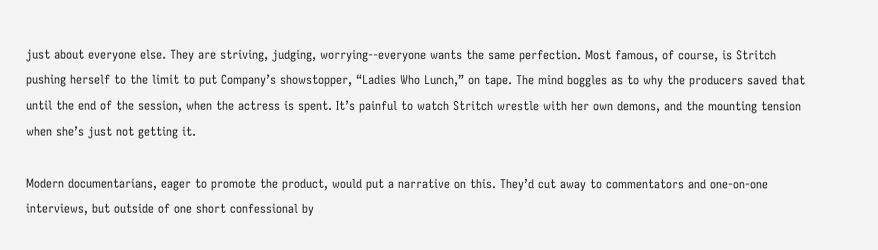just about everyone else. They are striving, judging, worrying--everyone wants the same perfection. Most famous, of course, is Stritch pushing herself to the limit to put Company’s showstopper, “Ladies Who Lunch,” on tape. The mind boggles as to why the producers saved that until the end of the session, when the actress is spent. It’s painful to watch Stritch wrestle with her own demons, and the mounting tension when she’s just not getting it.

Modern documentarians, eager to promote the product, would put a narrative on this. They’d cut away to commentators and one-on-one interviews, but outside of one short confessional by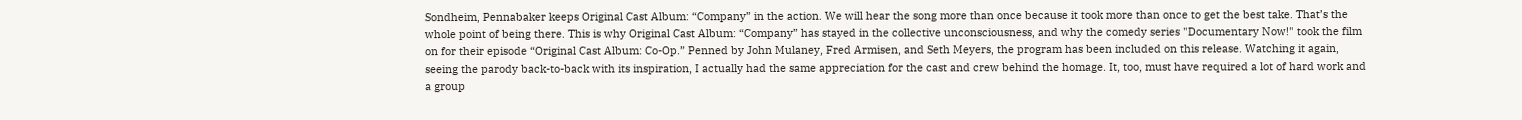Sondheim, Pennabaker keeps Original Cast Album: “Company” in the action. We will hear the song more than once because it took more than once to get the best take. That’s the whole point of being there. This is why Original Cast Album: “Company” has stayed in the collective unconsciousness, and why the comedy series "Documentary Now!" took the film on for their episode “Original Cast Album: Co-Op.” Penned by John Mulaney, Fred Armisen, and Seth Meyers, the program has been included on this release. Watching it again, seeing the parody back-to-back with its inspiration, I actually had the same appreciation for the cast and crew behind the homage. It, too, must have required a lot of hard work and a group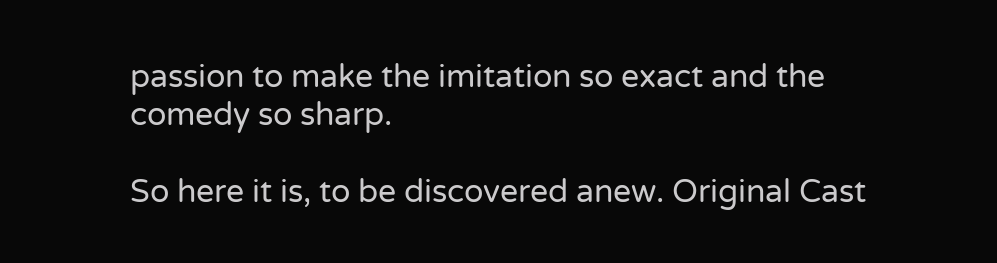passion to make the imitation so exact and the comedy so sharp.

So here it is, to be discovered anew. Original Cast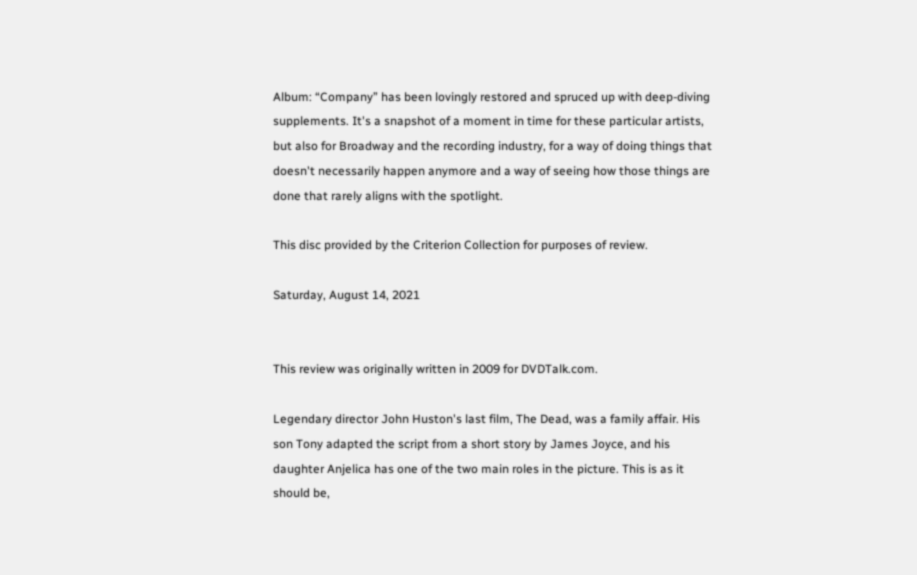Album: “Company” has been lovingly restored and spruced up with deep-diving supplements. It's a snapshot of a moment in time for these particular artists, but also for Broadway and the recording industry, for a way of doing things that doesn't necessarily happen anymore and a way of seeing how those things are done that rarely aligns with the spotlight.

This disc provided by the Criterion Collection for purposes of review.

Saturday, August 14, 2021


This review was originally written in 2009 for DVDTalk.com.

Legendary director John Huston's last film, The Dead, was a family affair. His son Tony adapted the script from a short story by James Joyce, and his daughter Anjelica has one of the two main roles in the picture. This is as it should be,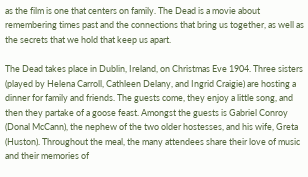as the film is one that centers on family. The Dead is a movie about remembering times past and the connections that bring us together, as well as the secrets that we hold that keep us apart.

The Dead takes place in Dublin, Ireland, on Christmas Eve 1904. Three sisters (played by Helena Carroll, Cathleen Delany, and Ingrid Craigie) are hosting a dinner for family and friends. The guests come, they enjoy a little song, and then they partake of a goose feast. Amongst the guests is Gabriel Conroy (Donal McCann), the nephew of the two older hostesses, and his wife, Greta (Huston). Throughout the meal, the many attendees share their love of music and their memories of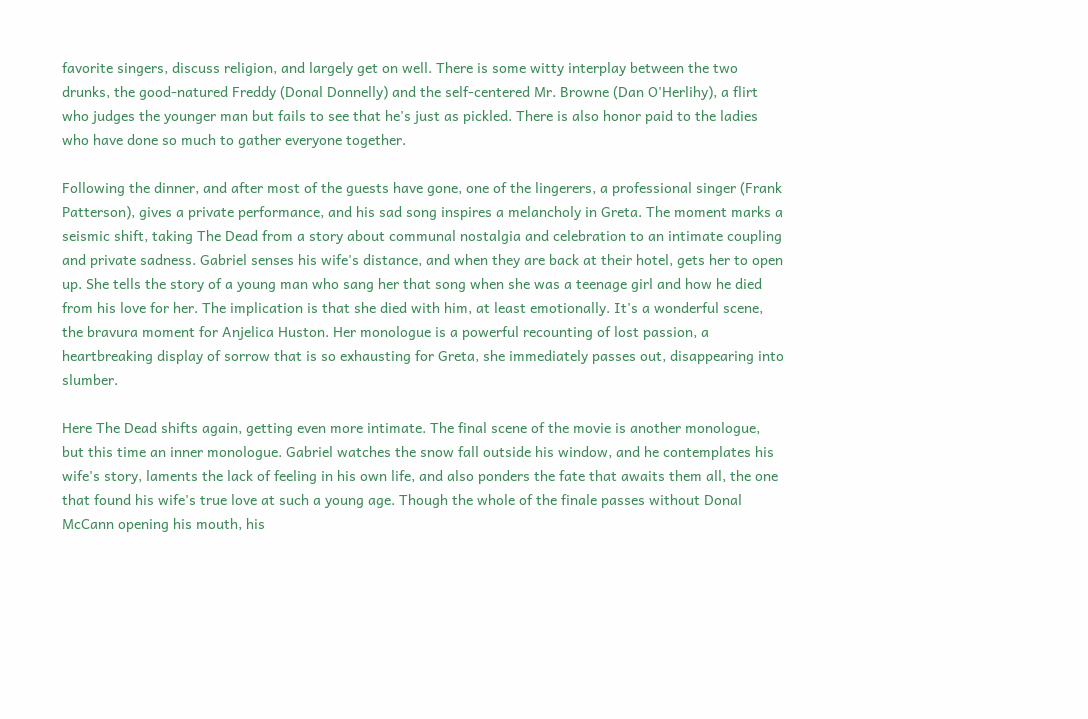favorite singers, discuss religion, and largely get on well. There is some witty interplay between the two drunks, the good-natured Freddy (Donal Donnelly) and the self-centered Mr. Browne (Dan O'Herlihy), a flirt who judges the younger man but fails to see that he's just as pickled. There is also honor paid to the ladies who have done so much to gather everyone together.

Following the dinner, and after most of the guests have gone, one of the lingerers, a professional singer (Frank Patterson), gives a private performance, and his sad song inspires a melancholy in Greta. The moment marks a seismic shift, taking The Dead from a story about communal nostalgia and celebration to an intimate coupling and private sadness. Gabriel senses his wife's distance, and when they are back at their hotel, gets her to open up. She tells the story of a young man who sang her that song when she was a teenage girl and how he died from his love for her. The implication is that she died with him, at least emotionally. It's a wonderful scene, the bravura moment for Anjelica Huston. Her monologue is a powerful recounting of lost passion, a heartbreaking display of sorrow that is so exhausting for Greta, she immediately passes out, disappearing into slumber.

Here The Dead shifts again, getting even more intimate. The final scene of the movie is another monologue, but this time an inner monologue. Gabriel watches the snow fall outside his window, and he contemplates his wife's story, laments the lack of feeling in his own life, and also ponders the fate that awaits them all, the one that found his wife's true love at such a young age. Though the whole of the finale passes without Donal McCann opening his mouth, his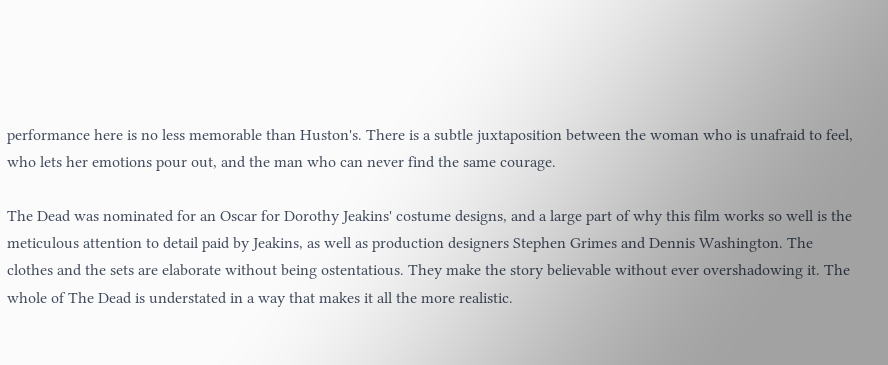performance here is no less memorable than Huston's. There is a subtle juxtaposition between the woman who is unafraid to feel, who lets her emotions pour out, and the man who can never find the same courage.

The Dead was nominated for an Oscar for Dorothy Jeakins' costume designs, and a large part of why this film works so well is the meticulous attention to detail paid by Jeakins, as well as production designers Stephen Grimes and Dennis Washington. The clothes and the sets are elaborate without being ostentatious. They make the story believable without ever overshadowing it. The whole of The Dead is understated in a way that makes it all the more realistic.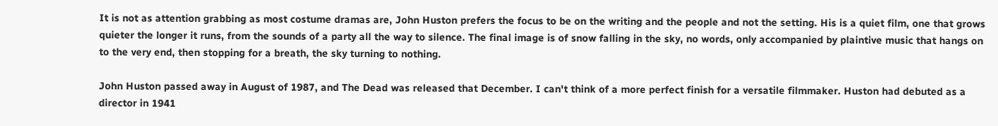It is not as attention grabbing as most costume dramas are, John Huston prefers the focus to be on the writing and the people and not the setting. His is a quiet film, one that grows quieter the longer it runs, from the sounds of a party all the way to silence. The final image is of snow falling in the sky, no words, only accompanied by plaintive music that hangs on to the very end, then stopping for a breath, the sky turning to nothing.

John Huston passed away in August of 1987, and The Dead was released that December. I can't think of a more perfect finish for a versatile filmmaker. Huston had debuted as a director in 1941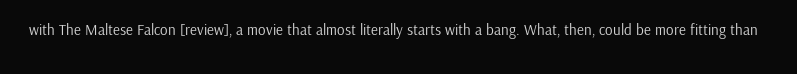with The Maltese Falcon [review], a movie that almost literally starts with a bang. What, then, could be more fitting than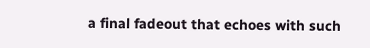a final fadeout that echoes with such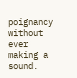poignancy without ever making a sound.